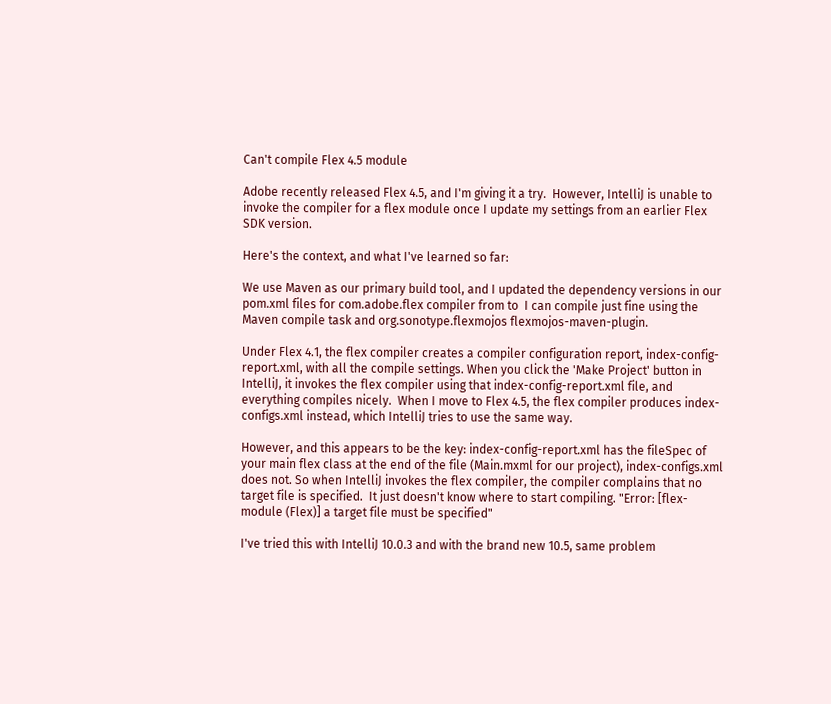Can't compile Flex 4.5 module

Adobe recently released Flex 4.5, and I'm giving it a try.  However, IntelliJ is unable to invoke the compiler for a flex module once I update my settings from an earlier Flex SDK version.

Here's the context, and what I've learned so far:

We use Maven as our primary build tool, and I updated the dependency versions in our pom.xml files for com.adobe.flex compiler from to  I can compile just fine using the Maven compile task and org.sonotype.flexmojos flexmojos-maven-plugin.

Under Flex 4.1, the flex compiler creates a compiler configuration report, index-config-report.xml, with all the compile settings. When you click the 'Make Project' button in IntelliJ, it invokes the flex compiler using that index-config-report.xml file, and everything compiles nicely.  When I move to Flex 4.5, the flex compiler produces index-configs.xml instead, which IntelliJ tries to use the same way.

However, and this appears to be the key: index-config-report.xml has the fileSpec of your main flex class at the end of the file (Main.mxml for our project), index-configs.xml does not. So when IntelliJ invokes the flex compiler, the compiler complains that no target file is specified.  It just doesn't know where to start compiling. "Error: [flex-module (Flex)] a target file must be specified"

I've tried this with IntelliJ 10.0.3 and with the brand new 10.5, same problem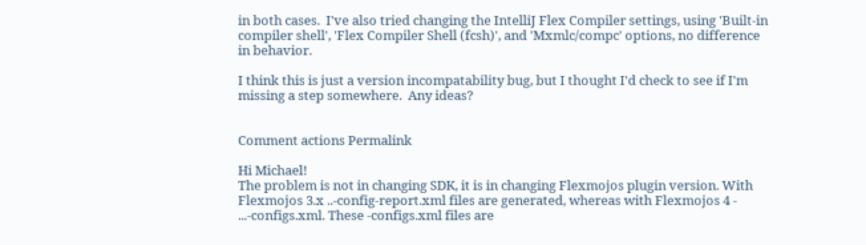in both cases.  I've also tried changing the IntelliJ Flex Compiler settings, using 'Built-in compiler shell', 'Flex Compiler Shell (fcsh)', and 'Mxmlc/compc' options, no difference in behavior.

I think this is just a version incompatability bug, but I thought I'd check to see if I'm missing a step somewhere.  Any ideas?


Comment actions Permalink

Hi Michael!
The problem is not in changing SDK, it is in changing Flexmojos plugin version. With Flexmojos 3.x ..-config-report.xml files are generated, whereas with Flexmojos 4 - ...-configs.xml. These -configs.xml files are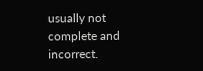usually not complete and incorrect.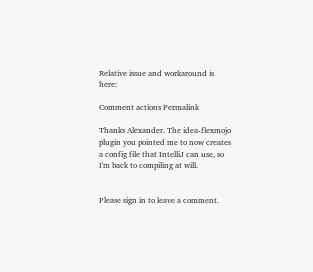Relative issue and workaround is here:

Comment actions Permalink

Thanks Alexander. The idea-flexmojo plugin you pointed me to now creates a config file that IntelliJ can use, so I'm back to compiling at will.


Please sign in to leave a comment.